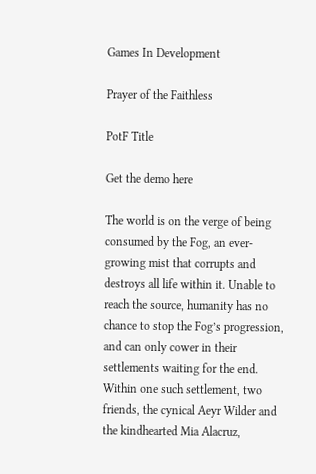Games In Development

Prayer of the Faithless

PotF Title

Get the demo here

The world is on the verge of being consumed by the Fog, an ever-growing mist that corrupts and destroys all life within it. Unable to reach the source, humanity has no chance to stop the Fog’s progression, and can only cower in their settlements waiting for the end. Within one such settlement, two friends, the cynical Aeyr Wilder and the kindhearted Mia Alacruz,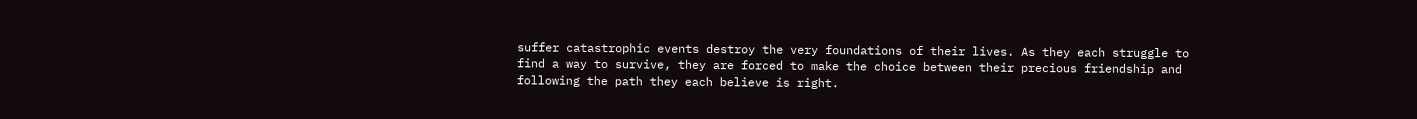suffer catastrophic events destroy the very foundations of their lives. As they each struggle to find a way to survive, they are forced to make the choice between their precious friendship and following the path they each believe is right.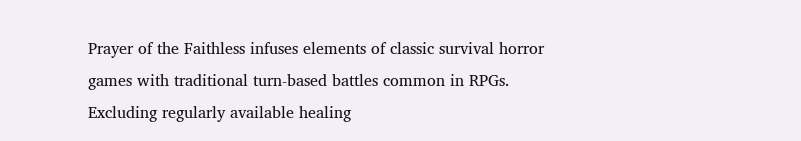Prayer of the Faithless infuses elements of classic survival horror games with traditional turn-based battles common in RPGs. Excluding regularly available healing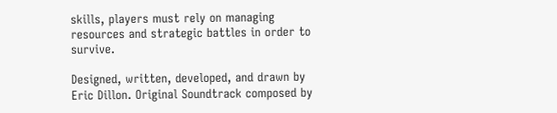skills, players must rely on managing resources and strategic battles in order to survive.

Designed, written, developed, and drawn by Eric Dillon. Original Soundtrack composed by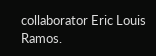collaborator Eric Louis Ramos.